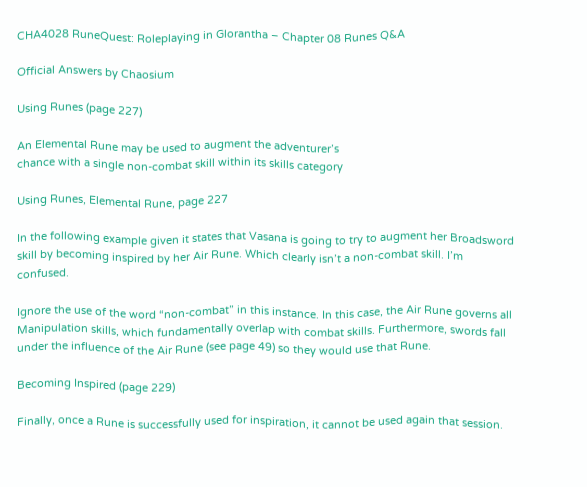CHA4028 RuneQuest: Roleplaying in Glorantha – Chapter 08 Runes Q&A

Official Answers by Chaosium

Using Runes (page 227)

An Elemental Rune may be used to augment the adventurer’s
chance with a single non-combat skill within its skills category

Using Runes, Elemental Rune, page 227

In the following example given it states that Vasana is going to try to augment her Broadsword skill by becoming inspired by her Air Rune. Which clearly isn’t a non-combat skill. I’m confused.

Ignore the use of the word “non-combat” in this instance. In this case, the Air Rune governs all Manipulation skills, which fundamentally overlap with combat skills. Furthermore, swords fall under the influence of the Air Rune (see page 49) so they would use that Rune.

Becoming Inspired (page 229)

Finally, once a Rune is successfully used for inspiration, it cannot be used again that session.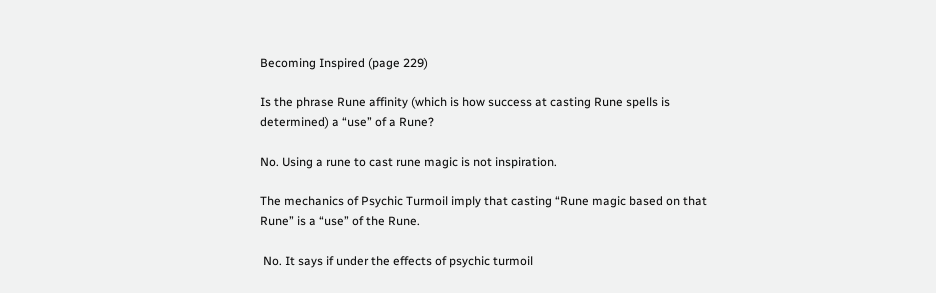Becoming Inspired (page 229)

Is the phrase Rune affinity (which is how success at casting Rune spells is determined) a “use” of a Rune?

No. Using a rune to cast rune magic is not inspiration.

The mechanics of Psychic Turmoil imply that casting “Rune magic based on that Rune” is a “use” of the Rune.

 No. It says if under the effects of psychic turmoil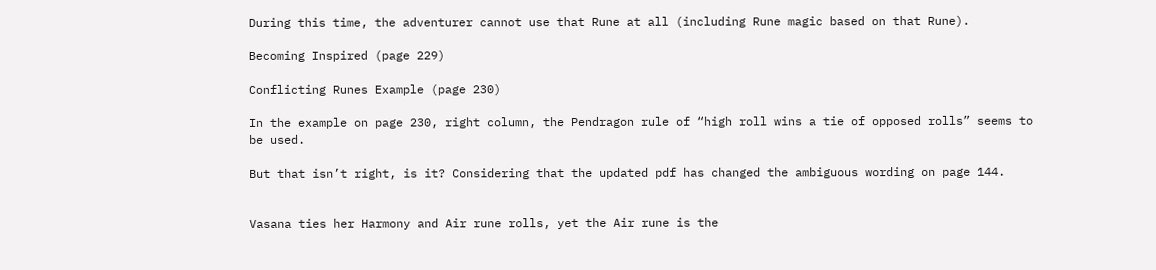During this time, the adventurer cannot use that Rune at all (including Rune magic based on that Rune).

Becoming Inspired (page 229)

Conflicting Runes Example (page 230)

In the example on page 230, right column, the Pendragon rule of “high roll wins a tie of opposed rolls” seems to be used.

But that isn’t right, is it? Considering that the updated pdf has changed the ambiguous wording on page 144.


Vasana ties her Harmony and Air rune rolls, yet the Air rune is the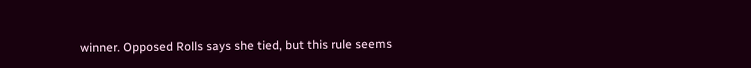winner. Opposed Rolls says she tied, but this rule seems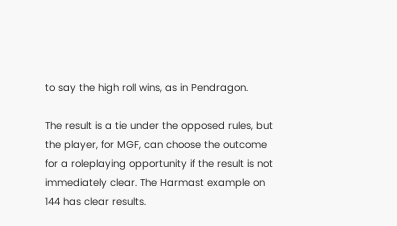to say the high roll wins, as in Pendragon.

The result is a tie under the opposed rules, but the player, for MGF, can choose the outcome for a roleplaying opportunity if the result is not immediately clear. The Harmast example on 144 has clear results.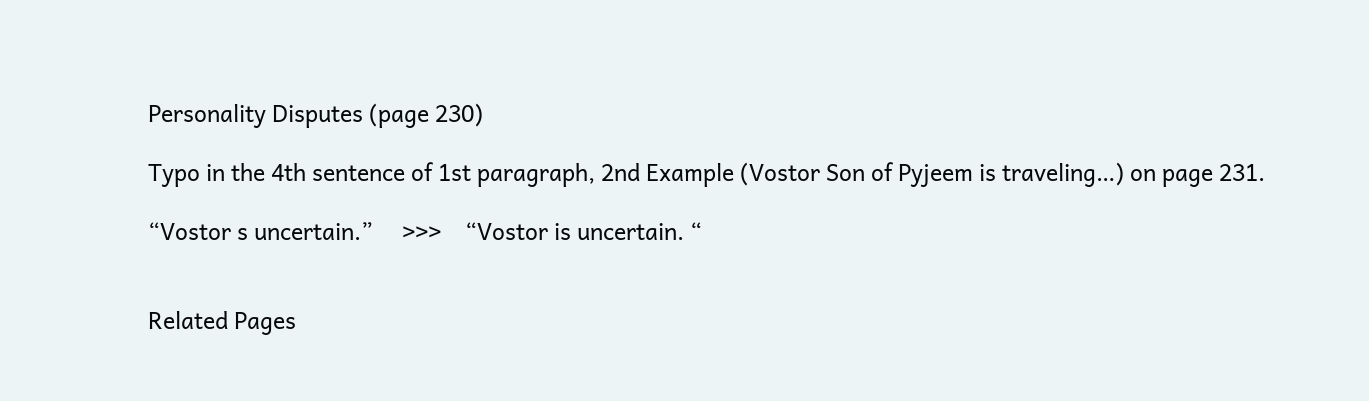Personality Disputes (page 230)

Typo in the 4th sentence of 1st paragraph, 2nd Example (Vostor Son of Pyjeem is traveling…) on page 231.

“Vostor s uncertain.”     >>>    “Vostor is uncertain. “


Related Pages